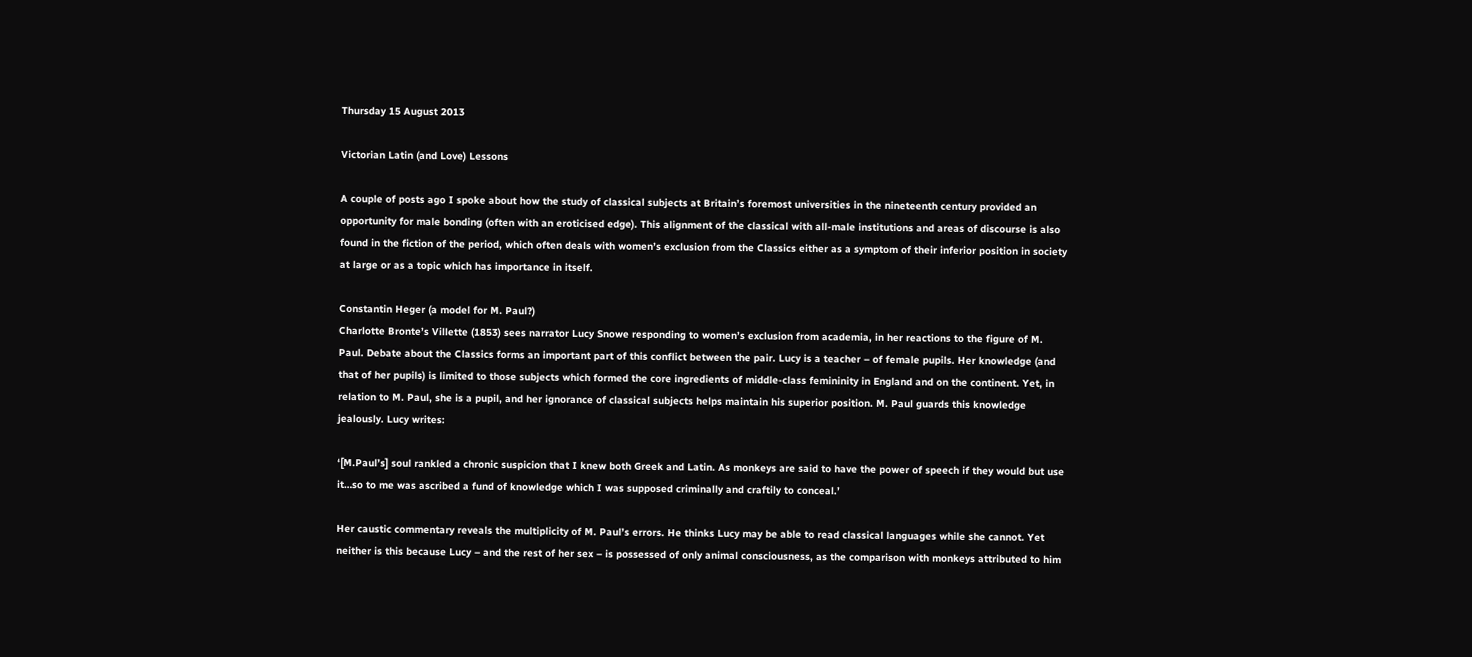Thursday 15 August 2013

Victorian Latin (and Love) Lessons

A couple of posts ago I spoke about how the study of classical subjects at Britain’s foremost universities in the nineteenth century provided an opportunity for male bonding (often with an eroticised edge). This alignment of the classical with all-male institutions and areas of discourse is also found in the fiction of the period, which often deals with women’s exclusion from the Classics either as a symptom of their inferior position in society at large or as a topic which has importance in itself.

Constantin Heger (a model for M. Paul?)
Charlotte Bronte’s Villette (1853) sees narrator Lucy Snowe responding to women’s exclusion from academia, in her reactions to the figure of M. Paul. Debate about the Classics forms an important part of this conflict between the pair. Lucy is a teacher – of female pupils. Her knowledge (and that of her pupils) is limited to those subjects which formed the core ingredients of middle-class femininity in England and on the continent. Yet, in relation to M. Paul, she is a pupil, and her ignorance of classical subjects helps maintain his superior position. M. Paul guards this knowledge jealously. Lucy writes:

‘[M.Paul’s] soul rankled a chronic suspicion that I knew both Greek and Latin. As monkeys are said to have the power of speech if they would but use it…so to me was ascribed a fund of knowledge which I was supposed criminally and craftily to conceal.’

Her caustic commentary reveals the multiplicity of M. Paul’s errors. He thinks Lucy may be able to read classical languages while she cannot. Yet neither is this because Lucy – and the rest of her sex – is possessed of only animal consciousness, as the comparison with monkeys attributed to him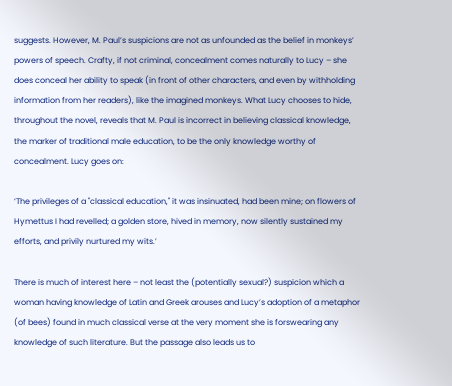suggests. However, M. Paul’s suspicions are not as unfounded as the belief in monkeys’ powers of speech. Crafty, if not criminal, concealment comes naturally to Lucy – she does conceal her ability to speak (in front of other characters, and even by withholding information from her readers), like the imagined monkeys. What Lucy chooses to hide, throughout the novel, reveals that M. Paul is incorrect in believing classical knowledge, the marker of traditional male education, to be the only knowledge worthy of concealment. Lucy goes on:

‘The privileges of a "classical education," it was insinuated, had been mine; on flowers of Hymettus I had revelled; a golden store, hived in memory, now silently sustained my efforts, and privily nurtured my wits.’

There is much of interest here – not least the (potentially sexual?) suspicion which a woman having knowledge of Latin and Greek arouses and Lucy’s adoption of a metaphor (of bees) found in much classical verse at the very moment she is forswearing any knowledge of such literature. But the passage also leads us to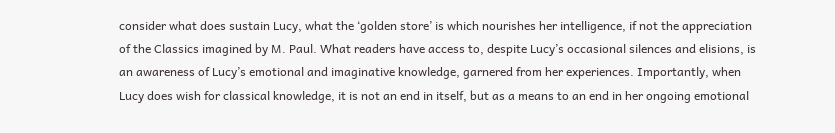consider what does sustain Lucy, what the ‘golden store’ is which nourishes her intelligence, if not the appreciation of the Classics imagined by M. Paul. What readers have access to, despite Lucy’s occasional silences and elisions, is an awareness of Lucy’s emotional and imaginative knowledge, garnered from her experiences. Importantly, when Lucy does wish for classical knowledge, it is not an end in itself, but as a means to an end in her ongoing emotional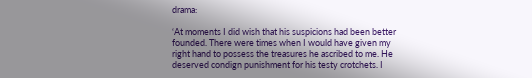drama:

‘At moments I did wish that his suspicions had been better founded. There were times when I would have given my right hand to possess the treasures he ascribed to me. He deserved condign punishment for his testy crotchets. I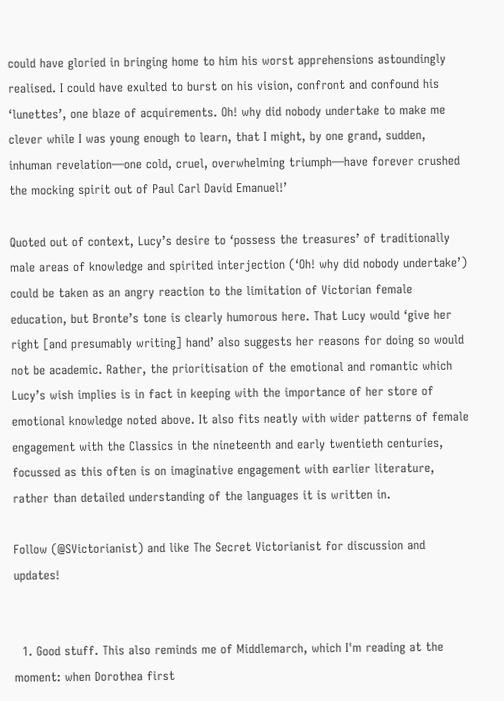could have gloried in bringing home to him his worst apprehensions astoundingly realised. I could have exulted to burst on his vision, confront and confound his ‘lunettes’, one blaze of acquirements. Oh! why did nobody undertake to make me clever while I was young enough to learn, that I might, by one grand, sudden, inhuman revelation—one cold, cruel, overwhelming triumph—have forever crushed the mocking spirit out of Paul Carl David Emanuel!’

Quoted out of context, Lucy’s desire to ‘possess the treasures’ of traditionally male areas of knowledge and spirited interjection (‘Oh! why did nobody undertake’) could be taken as an angry reaction to the limitation of Victorian female education, but Bronte’s tone is clearly humorous here. That Lucy would ‘give her right [and presumably writing] hand’ also suggests her reasons for doing so would not be academic. Rather, the prioritisation of the emotional and romantic which Lucy’s wish implies is in fact in keeping with the importance of her store of emotional knowledge noted above. It also fits neatly with wider patterns of female engagement with the Classics in the nineteenth and early twentieth centuries, focussed as this often is on imaginative engagement with earlier literature, rather than detailed understanding of the languages it is written in.

Follow (@SVictorianist) and like The Secret Victorianist for discussion and updates!


  1. Good stuff. This also reminds me of Middlemarch, which I'm reading at the moment: when Dorothea first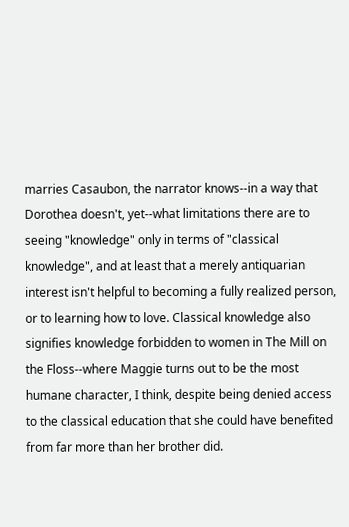marries Casaubon, the narrator knows--in a way that Dorothea doesn't, yet--what limitations there are to seeing "knowledge" only in terms of "classical knowledge", and at least that a merely antiquarian interest isn't helpful to becoming a fully realized person, or to learning how to love. Classical knowledge also signifies knowledge forbidden to women in The Mill on the Floss--where Maggie turns out to be the most humane character, I think, despite being denied access to the classical education that she could have benefited from far more than her brother did.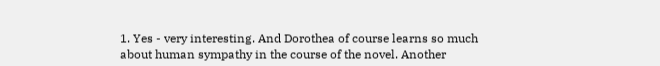1. Yes - very interesting. And Dorothea of course learns so much about human sympathy in the course of the novel. Another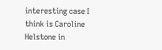interesting case I think is Caroline Helstone in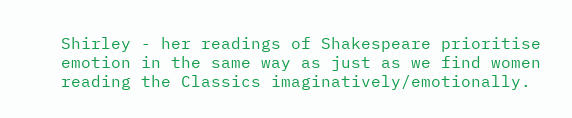Shirley - her readings of Shakespeare prioritise emotion in the same way as just as we find women reading the Classics imaginatively/emotionally.